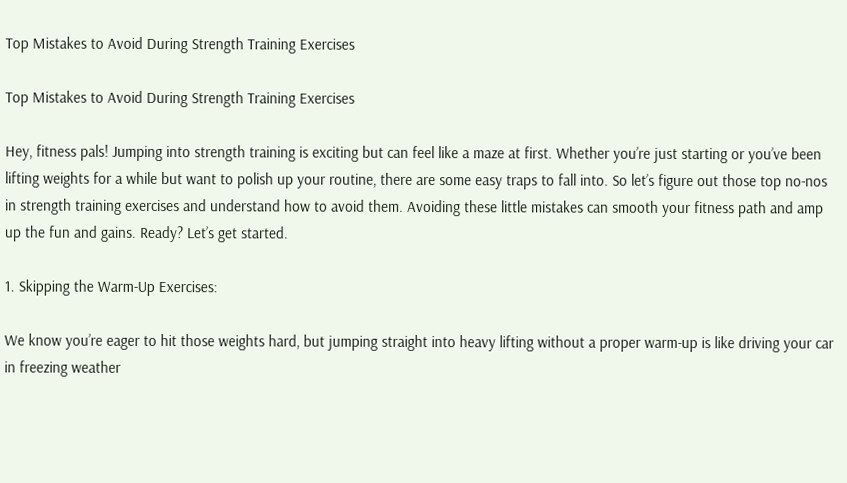Top Mistakes to Avoid During Strength Training Exercises

Top Mistakes to Avoid During Strength Training Exercises

Hey, fitness pals! Jumping into strength training is exciting but can feel like a maze at first. Whether you’re just starting or you’ve been lifting weights for a while but want to polish up your routine, there are some easy traps to fall into. So let’s figure out those top no-nos in strength training exercises and understand how to avoid them. Avoiding these little mistakes can smooth your fitness path and amp up the fun and gains. Ready? Let’s get started.

1. Skipping the Warm-Up Exercises:

We know you’re eager to hit those weights hard, but jumping straight into heavy lifting without a proper warm-up is like driving your car in freezing weather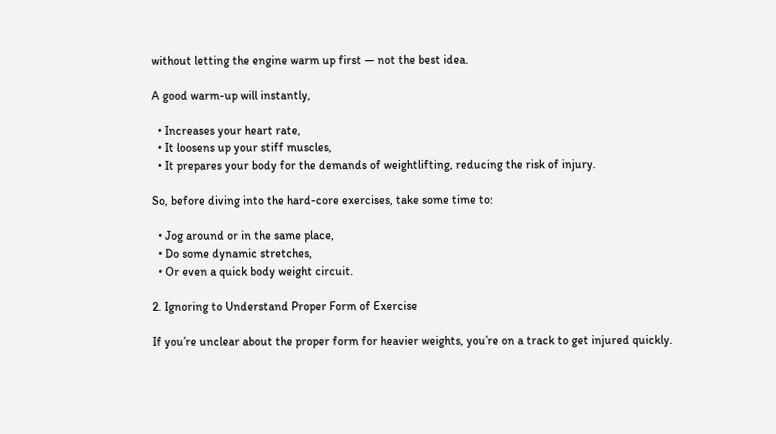without letting the engine warm up first — not the best idea.

A good warm-up will instantly,

  • Increases your heart rate,
  • It loosens up your stiff muscles,
  • It prepares your body for the demands of weightlifting, reducing the risk of injury.

So, before diving into the hard-core exercises, take some time to:

  • Jog around or in the same place,
  • Do some dynamic stretches,
  • Or even a quick body weight circuit.

2. Ignoring to Understand Proper Form of Exercise

If you’re unclear about the proper form for heavier weights, you’re on a track to get injured quickly.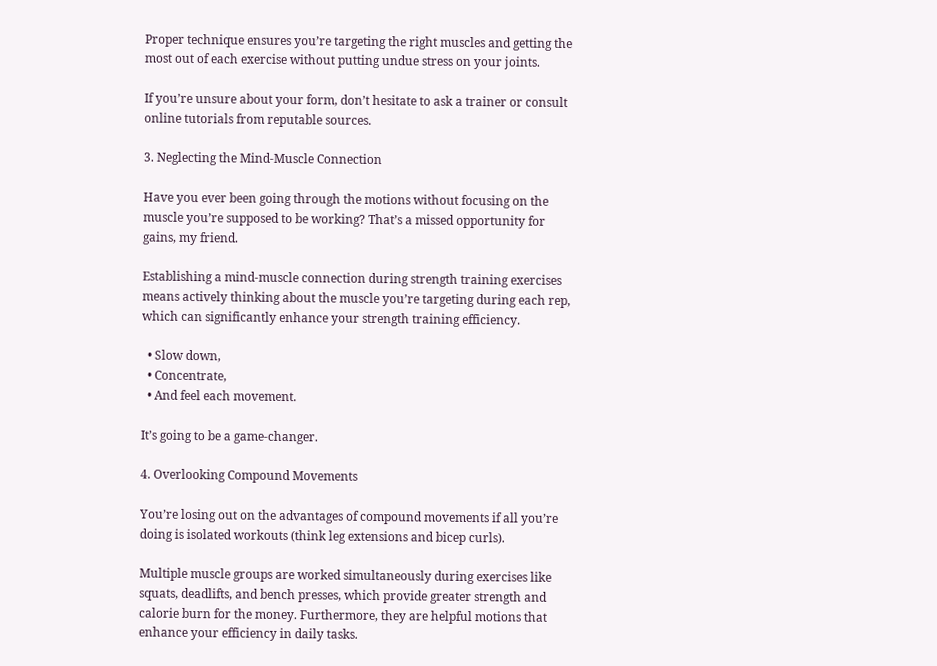Proper technique ensures you’re targeting the right muscles and getting the most out of each exercise without putting undue stress on your joints.

If you’re unsure about your form, don’t hesitate to ask a trainer or consult online tutorials from reputable sources.

3. Neglecting the Mind-Muscle Connection

Have you ever been going through the motions without focusing on the muscle you’re supposed to be working? That’s a missed opportunity for gains, my friend.

Establishing a mind-muscle connection during strength training exercises means actively thinking about the muscle you’re targeting during each rep, which can significantly enhance your strength training efficiency.

  • Slow down,
  • Concentrate,
  • And feel each movement.

It’s going to be a game-changer.

4. Overlooking Compound Movements

You’re losing out on the advantages of compound movements if all you’re doing is isolated workouts (think leg extensions and bicep curls).

Multiple muscle groups are worked simultaneously during exercises like squats, deadlifts, and bench presses, which provide greater strength and calorie burn for the money. Furthermore, they are helpful motions that enhance your efficiency in daily tasks.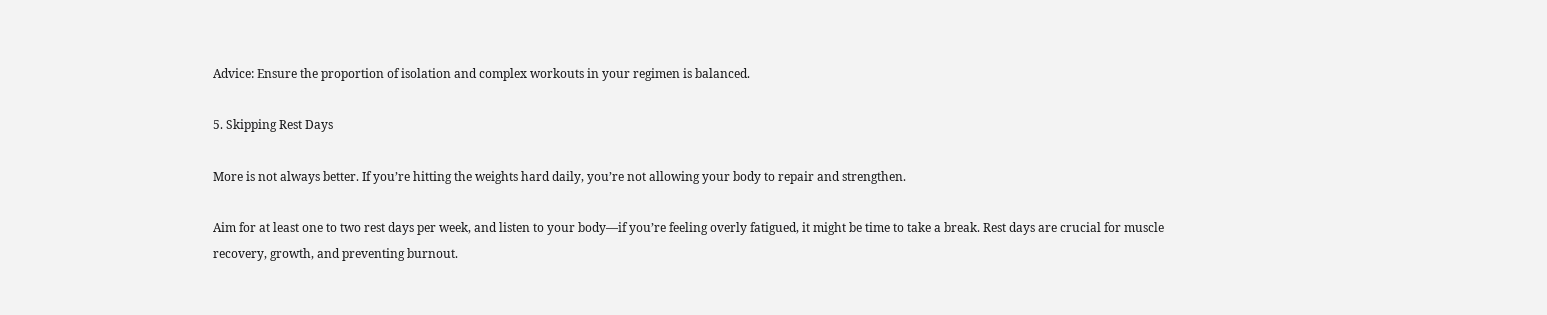Advice: Ensure the proportion of isolation and complex workouts in your regimen is balanced.

5. Skipping Rest Days

More is not always better. If you’re hitting the weights hard daily, you’re not allowing your body to repair and strengthen.

Aim for at least one to two rest days per week, and listen to your body—if you’re feeling overly fatigued, it might be time to take a break. Rest days are crucial for muscle recovery, growth, and preventing burnout.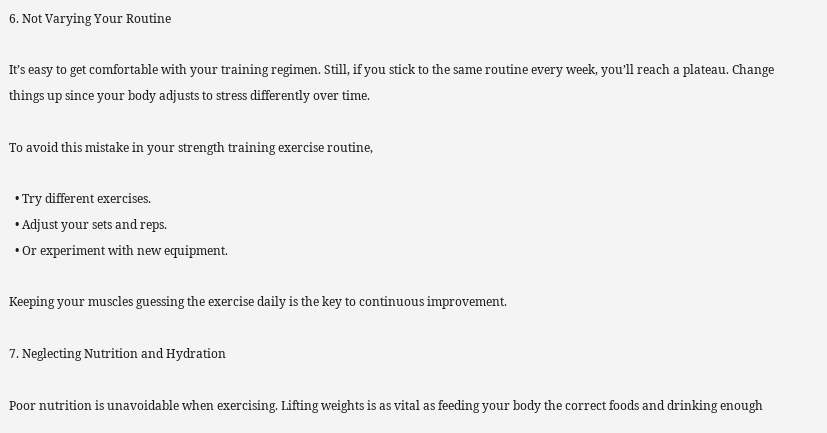6. Not Varying Your Routine

It’s easy to get comfortable with your training regimen. Still, if you stick to the same routine every week, you’ll reach a plateau. Change things up since your body adjusts to stress differently over time.

To avoid this mistake in your strength training exercise routine,

  • Try different exercises.
  • Adjust your sets and reps.
  • Or experiment with new equipment.

Keeping your muscles guessing the exercise daily is the key to continuous improvement.

7. Neglecting Nutrition and Hydration

Poor nutrition is unavoidable when exercising. Lifting weights is as vital as feeding your body the correct foods and drinking enough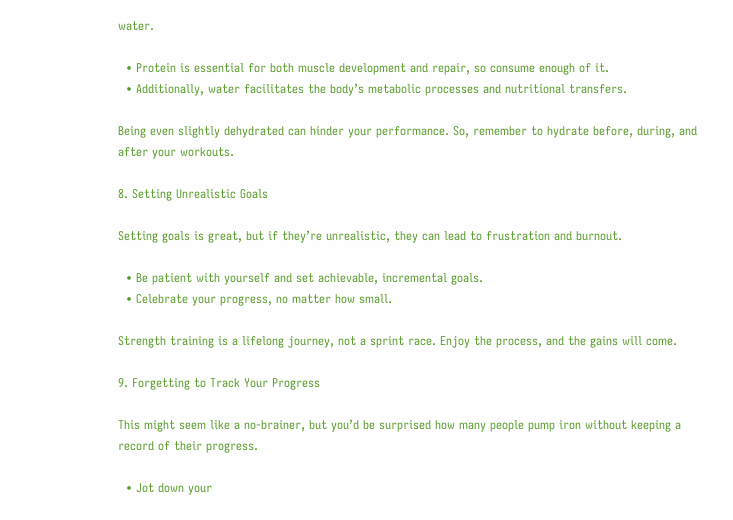water.

  • Protein is essential for both muscle development and repair, so consume enough of it.
  • Additionally, water facilitates the body’s metabolic processes and nutritional transfers.

Being even slightly dehydrated can hinder your performance. So, remember to hydrate before, during, and after your workouts.

8. Setting Unrealistic Goals

Setting goals is great, but if they’re unrealistic, they can lead to frustration and burnout.

  • Be patient with yourself and set achievable, incremental goals.
  • Celebrate your progress, no matter how small.

Strength training is a lifelong journey, not a sprint race. Enjoy the process, and the gains will come.

9. Forgetting to Track Your Progress

This might seem like a no-brainer, but you’d be surprised how many people pump iron without keeping a record of their progress.

  • Jot down your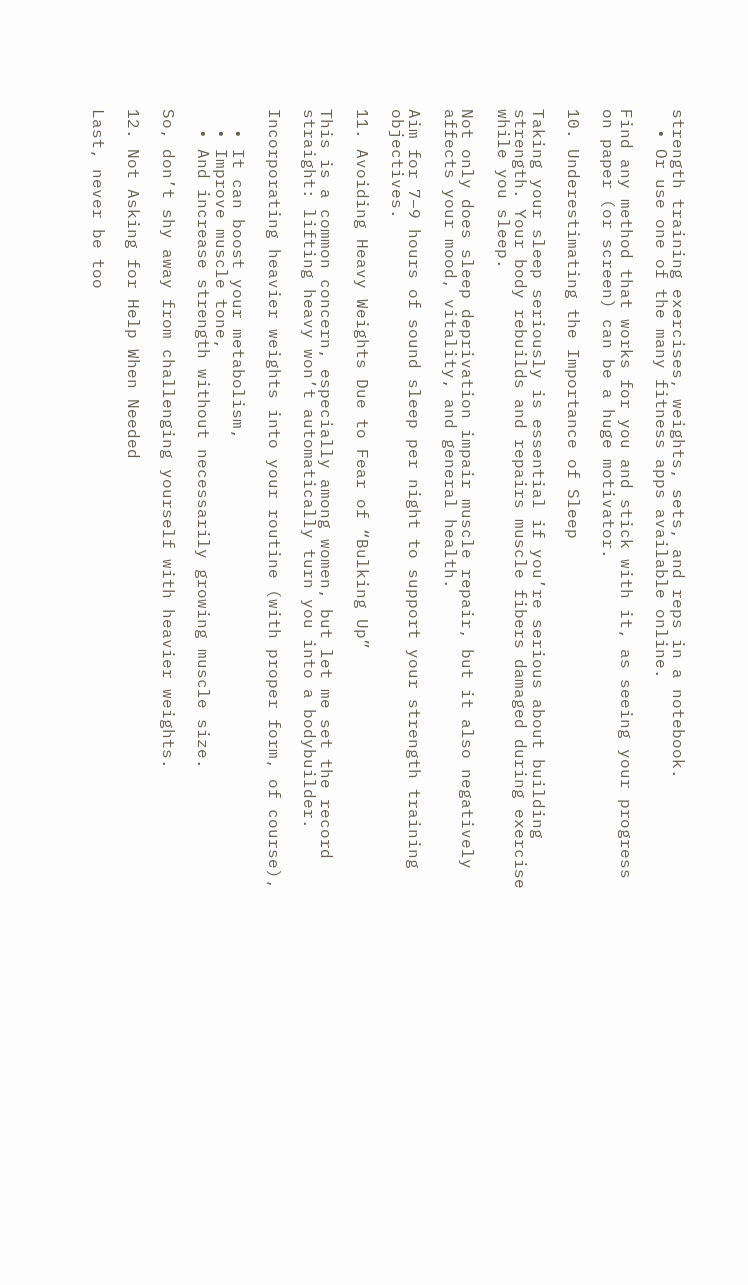strength training exercises, weights, sets, and reps in a notebook.
  • Or use one of the many fitness apps available online.

Find any method that works for you and stick with it, as seeing your progress on paper (or screen) can be a huge motivator.

10. Underestimating the Importance of Sleep

Taking your sleep seriously is essential if you’re serious about building strength. Your body rebuilds and repairs muscle fibers damaged during exercise while you sleep.

Not only does sleep deprivation impair muscle repair, but it also negatively affects your mood, vitality, and general health.

Aim for 7–9 hours of sound sleep per night to support your strength training objectives.

11. Avoiding Heavy Weights Due to Fear of “Bulking Up”

This is a common concern, especially among women, but let me set the record straight: lifting heavy won’t automatically turn you into a bodybuilder.

Incorporating heavier weights into your routine (with proper form, of course),

  • It can boost your metabolism,
  • Improve muscle tone,
  • And increase strength without necessarily growing muscle size.

So, don’t shy away from challenging yourself with heavier weights.

12. Not Asking for Help When Needed

Last, never be too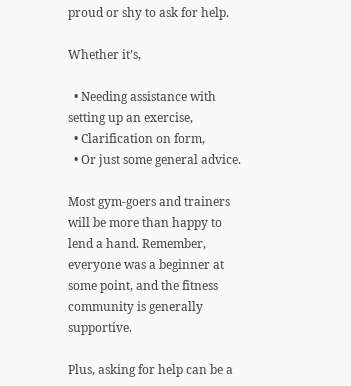proud or shy to ask for help.

Whether it’s,

  • Needing assistance with setting up an exercise,
  • Clarification on form,
  • Or just some general advice.

Most gym-goers and trainers will be more than happy to lend a hand. Remember, everyone was a beginner at some point, and the fitness community is generally supportive.

Plus, asking for help can be a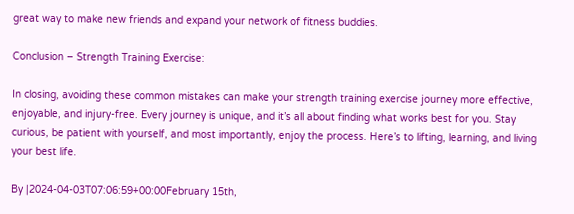great way to make new friends and expand your network of fitness buddies.

Conclusion – Strength Training Exercise:

In closing, avoiding these common mistakes can make your strength training exercise journey more effective, enjoyable, and injury-free. Every journey is unique, and it’s all about finding what works best for you. Stay curious, be patient with yourself, and most importantly, enjoy the process. Here’s to lifting, learning, and living your best life.

By |2024-04-03T07:06:59+00:00February 15th,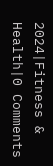2024|Fitness & Health|0 Comments